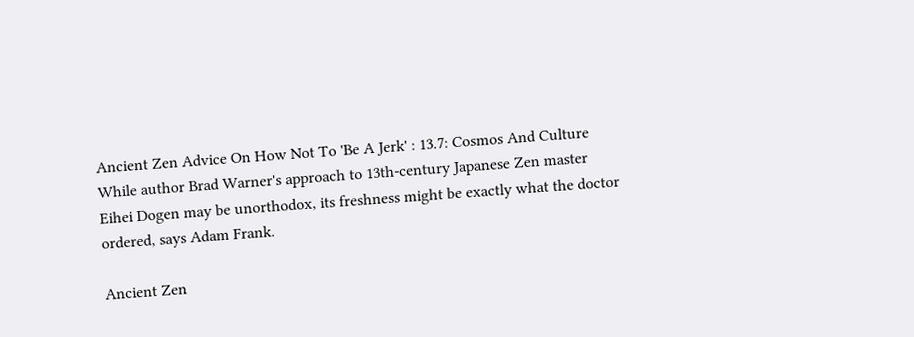Ancient Zen Advice On How Not To 'Be A Jerk' : 13.7: Cosmos And Culture While author Brad Warner's approach to 13th-century Japanese Zen master Eihei Dogen may be unorthodox, its freshness might be exactly what the doctor ordered, says Adam Frank.

Ancient Zen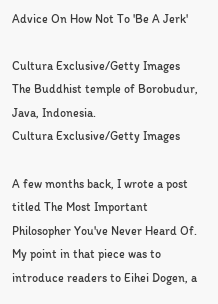Advice On How Not To 'Be A Jerk'

Cultura Exclusive/Getty Images
The Buddhist temple of Borobudur, Java, Indonesia.
Cultura Exclusive/Getty Images

A few months back, I wrote a post titled The Most Important Philosopher You've Never Heard Of. My point in that piece was to introduce readers to Eihei Dogen, a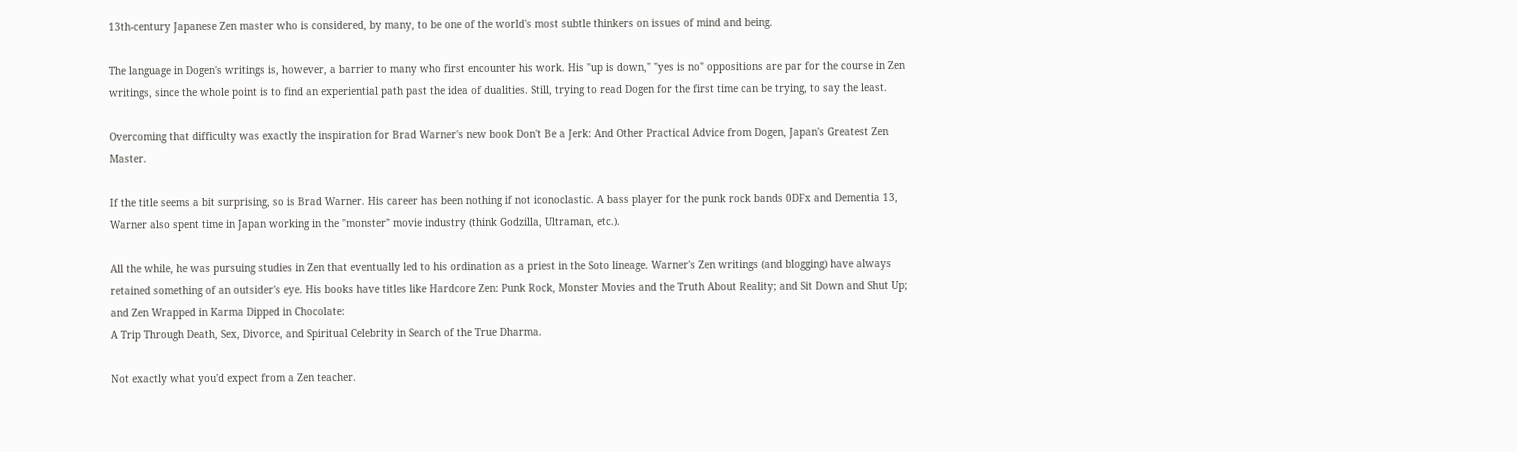13th-century Japanese Zen master who is considered, by many, to be one of the world's most subtle thinkers on issues of mind and being.

The language in Dogen's writings is, however, a barrier to many who first encounter his work. His "up is down," "yes is no" oppositions are par for the course in Zen writings, since the whole point is to find an experiential path past the idea of dualities. Still, trying to read Dogen for the first time can be trying, to say the least.

Overcoming that difficulty was exactly the inspiration for Brad Warner's new book Don't Be a Jerk: And Other Practical Advice from Dogen, Japan's Greatest Zen Master.

If the title seems a bit surprising, so is Brad Warner. His career has been nothing if not iconoclastic. A bass player for the punk rock bands 0DFx and Dementia 13, Warner also spent time in Japan working in the "monster" movie industry (think Godzilla, Ultraman, etc.).

All the while, he was pursuing studies in Zen that eventually led to his ordination as a priest in the Soto lineage. Warner's Zen writings (and blogging) have always retained something of an outsider's eye. His books have titles like Hardcore Zen: Punk Rock, Monster Movies and the Truth About Reality; and Sit Down and Shut Up; and Zen Wrapped in Karma Dipped in Chocolate:
A Trip Through Death, Sex, Divorce, and Spiritual Celebrity in Search of the True Dharma.

Not exactly what you'd expect from a Zen teacher.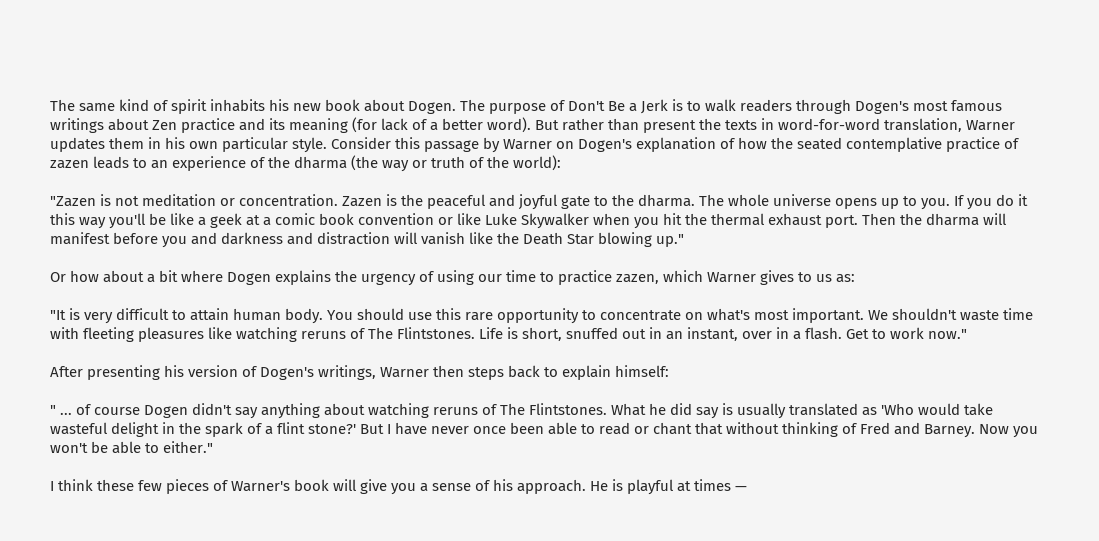The same kind of spirit inhabits his new book about Dogen. The purpose of Don't Be a Jerk is to walk readers through Dogen's most famous writings about Zen practice and its meaning (for lack of a better word). But rather than present the texts in word-for-word translation, Warner updates them in his own particular style. Consider this passage by Warner on Dogen's explanation of how the seated contemplative practice of zazen leads to an experience of the dharma (the way or truth of the world):

"Zazen is not meditation or concentration. Zazen is the peaceful and joyful gate to the dharma. The whole universe opens up to you. If you do it this way you'll be like a geek at a comic book convention or like Luke Skywalker when you hit the thermal exhaust port. Then the dharma will manifest before you and darkness and distraction will vanish like the Death Star blowing up."

Or how about a bit where Dogen explains the urgency of using our time to practice zazen, which Warner gives to us as:

"It is very difficult to attain human body. You should use this rare opportunity to concentrate on what's most important. We shouldn't waste time with fleeting pleasures like watching reruns of The Flintstones. Life is short, snuffed out in an instant, over in a flash. Get to work now."

After presenting his version of Dogen's writings, Warner then steps back to explain himself:

" ... of course Dogen didn't say anything about watching reruns of The Flintstones. What he did say is usually translated as 'Who would take wasteful delight in the spark of a flint stone?' But I have never once been able to read or chant that without thinking of Fred and Barney. Now you won't be able to either."

I think these few pieces of Warner's book will give you a sense of his approach. He is playful at times —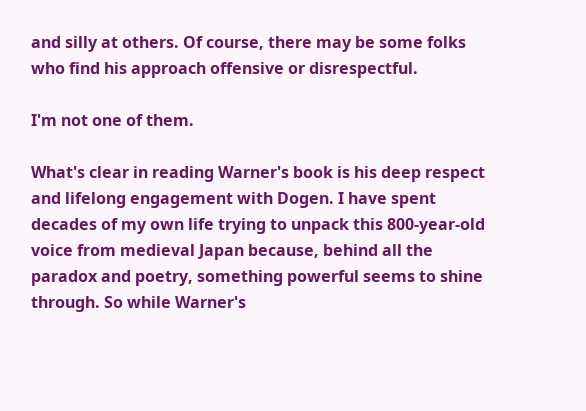and silly at others. Of course, there may be some folks who find his approach offensive or disrespectful.

I'm not one of them.

What's clear in reading Warner's book is his deep respect and lifelong engagement with Dogen. I have spent decades of my own life trying to unpack this 800-year-old voice from medieval Japan because, behind all the paradox and poetry, something powerful seems to shine through. So while Warner's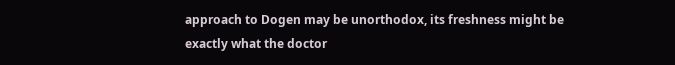approach to Dogen may be unorthodox, its freshness might be exactly what the doctor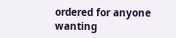ordered for anyone wanting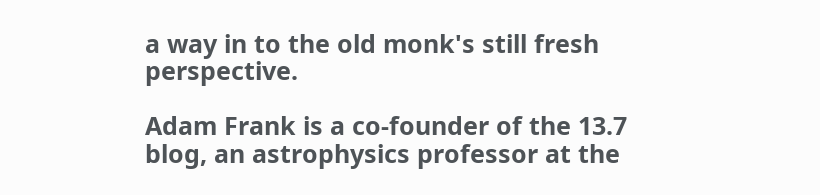a way in to the old monk's still fresh perspective.

Adam Frank is a co-founder of the 13.7 blog, an astrophysics professor at the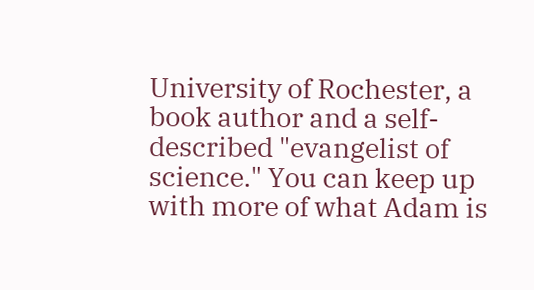University of Rochester, a book author and a self-described "evangelist of science." You can keep up with more of what Adam is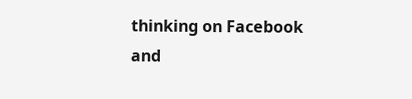thinking on Facebook and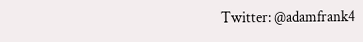Twitter: @adamfrank4